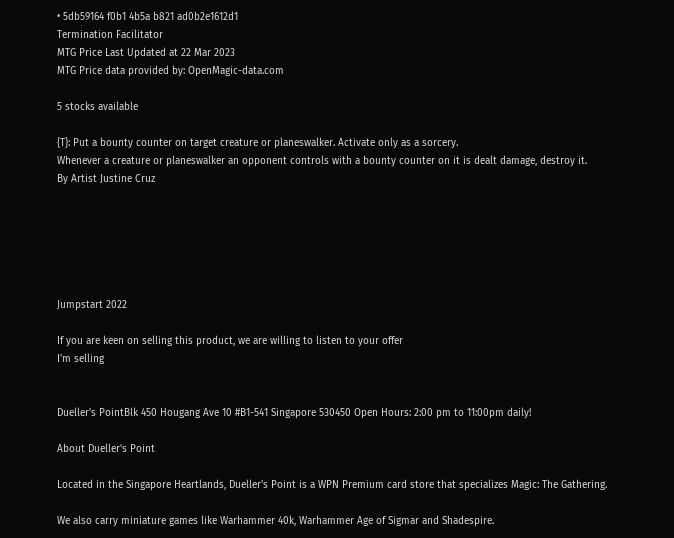• 5db59164 f0b1 4b5a b821 ad0b2e1612d1
Termination Facilitator
MTG Price Last Updated at 22 Mar 2023
MTG Price data provided by: OpenMagic-data.com

5 stocks available

{T}: Put a bounty counter on target creature or planeswalker. Activate only as a sorcery.
Whenever a creature or planeswalker an opponent controls with a bounty counter on it is dealt damage, destroy it.
By Artist Justine Cruz






Jumpstart 2022

If you are keen on selling this product, we are willing to listen to your offer
I'm selling


Dueller's PointBlk 450 Hougang Ave 10 #B1-541 Singapore 530450 Open Hours: 2:00 pm to 11:00pm daily!

About Dueller's Point

Located in the Singapore Heartlands, Dueller's Point is a WPN Premium card store that specializes Magic: The Gathering.

We also carry miniature games like Warhammer 40k, Warhammer Age of Sigmar and Shadespire.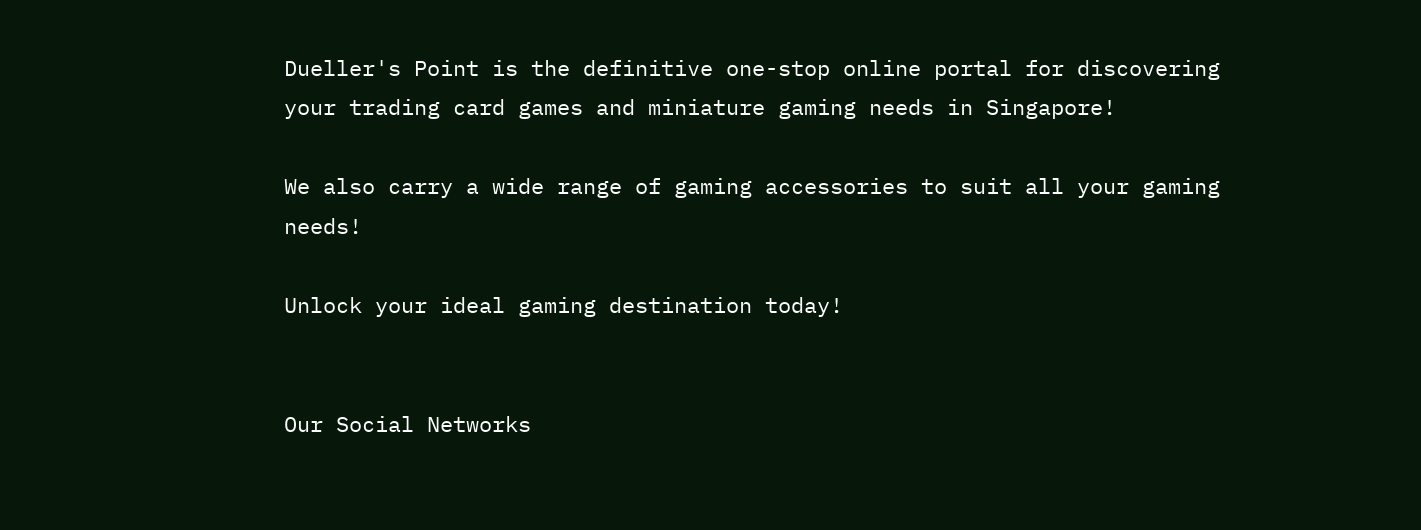Dueller's Point is the definitive one-stop online portal for discovering your trading card games and miniature gaming needs in Singapore!

We also carry a wide range of gaming accessories to suit all your gaming needs!

Unlock your ideal gaming destination today!


Our Social Networks